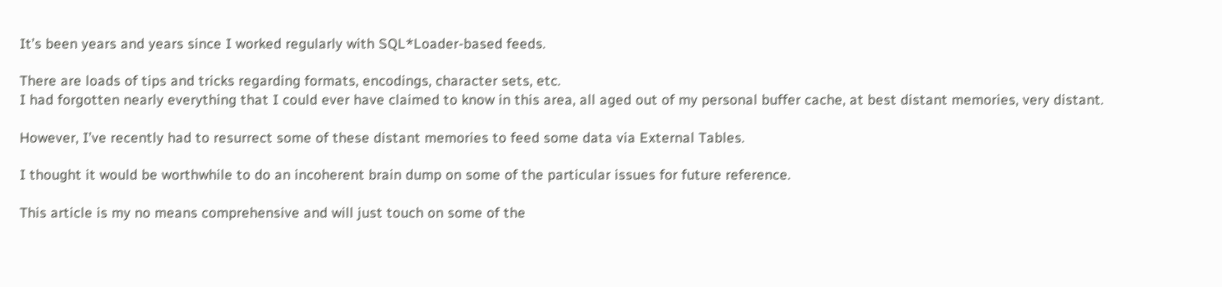It’s been years and years since I worked regularly with SQL*Loader-based feeds.

There are loads of tips and tricks regarding formats, encodings, character sets, etc.
I had forgotten nearly everything that I could ever have claimed to know in this area, all aged out of my personal buffer cache, at best distant memories, very distant.

However, I’ve recently had to resurrect some of these distant memories to feed some data via External Tables.

I thought it would be worthwhile to do an incoherent brain dump on some of the particular issues for future reference.

This article is my no means comprehensive and will just touch on some of the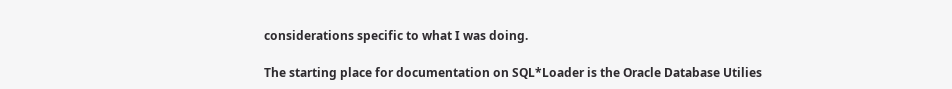considerations specific to what I was doing.

The starting place for documentation on SQL*Loader is the Oracle Database Utilies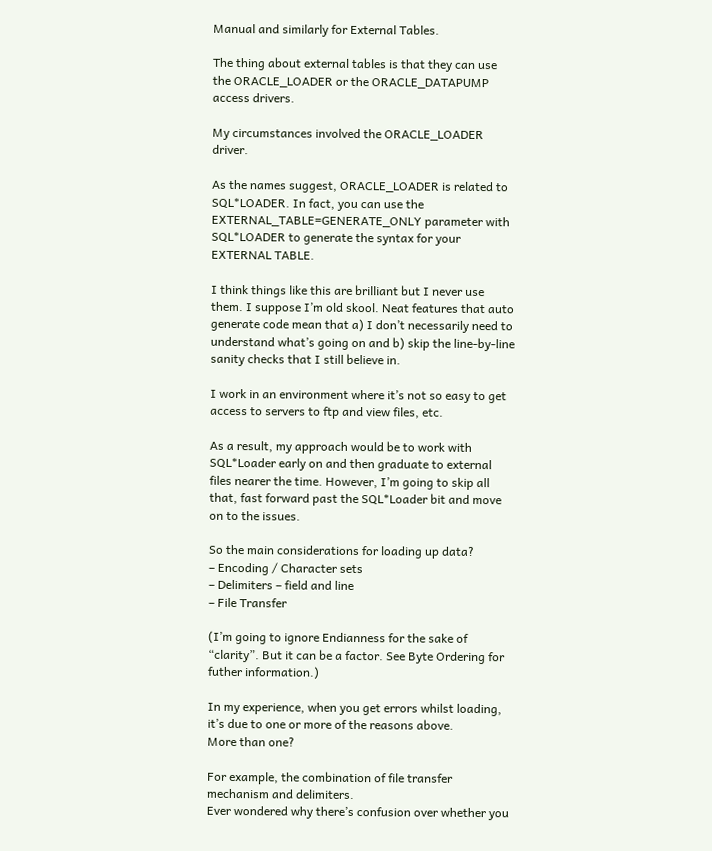Manual and similarly for External Tables.

The thing about external tables is that they can use the ORACLE_LOADER or the ORACLE_DATAPUMP access drivers.

My circumstances involved the ORACLE_LOADER driver.

As the names suggest, ORACLE_LOADER is related to SQL*LOADER. In fact, you can use the EXTERNAL_TABLE=GENERATE_ONLY parameter with SQL*LOADER to generate the syntax for your EXTERNAL TABLE.

I think things like this are brilliant but I never use them. I suppose I’m old skool. Neat features that auto generate code mean that a) I don’t necessarily need to understand what’s going on and b) skip the line-by-line sanity checks that I still believe in.

I work in an environment where it’s not so easy to get access to servers to ftp and view files, etc.

As a result, my approach would be to work with SQL*Loader early on and then graduate to external files nearer the time. However, I’m going to skip all that, fast forward past the SQL*Loader bit and move on to the issues.

So the main considerations for loading up data?
– Encoding / Character sets
– Delimiters – field and line
– File Transfer

(I’m going to ignore Endianness for the sake of “clarity”. But it can be a factor. See Byte Ordering for futher information.)

In my experience, when you get errors whilst loading, it’s due to one or more of the reasons above.
More than one?

For example, the combination of file transfer mechanism and delimiters.
Ever wondered why there’s confusion over whether you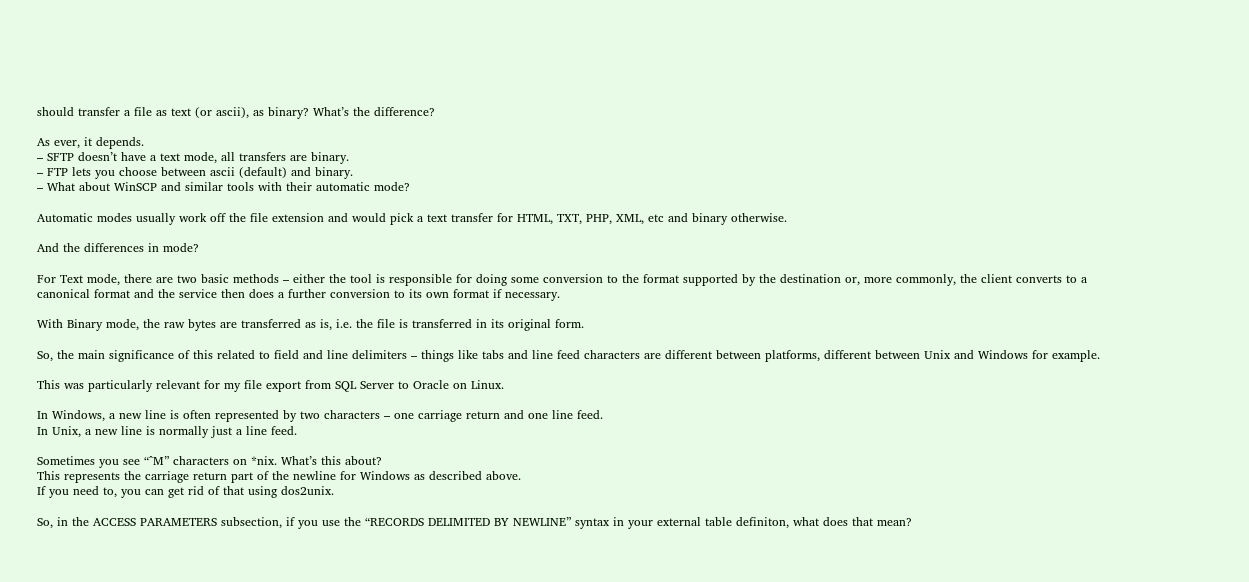should transfer a file as text (or ascii), as binary? What’s the difference?

As ever, it depends.
– SFTP doesn’t have a text mode, all transfers are binary.
– FTP lets you choose between ascii (default) and binary.
– What about WinSCP and similar tools with their automatic mode?

Automatic modes usually work off the file extension and would pick a text transfer for HTML, TXT, PHP, XML, etc and binary otherwise.

And the differences in mode?

For Text mode, there are two basic methods – either the tool is responsible for doing some conversion to the format supported by the destination or, more commonly, the client converts to a canonical format and the service then does a further conversion to its own format if necessary.

With Binary mode, the raw bytes are transferred as is, i.e. the file is transferred in its original form.

So, the main significance of this related to field and line delimiters – things like tabs and line feed characters are different between platforms, different between Unix and Windows for example.

This was particularly relevant for my file export from SQL Server to Oracle on Linux.

In Windows, a new line is often represented by two characters – one carriage return and one line feed.
In Unix, a new line is normally just a line feed.

Sometimes you see “^M” characters on *nix. What’s this about?
This represents the carriage return part of the newline for Windows as described above.
If you need to, you can get rid of that using dos2unix.

So, in the ACCESS PARAMETERS subsection, if you use the “RECORDS DELIMITED BY NEWLINE” syntax in your external table definiton, what does that mean?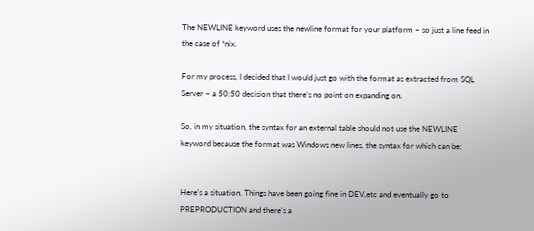The NEWLINE keyword uses the newline format for your platform – so just a line feed in the case of *nix.

For my process, I decided that I would just go with the format as extracted from SQL Server – a 50:50 decision that there’s no point on expanding on.

So, in my situation, the syntax for an external table should not use the NEWLINE keyword because the format was Windows new lines, the syntax for which can be:


Here’s a situation. Things have been going fine in DEV,etc and eventually go to PREPRODUCTION and there’s a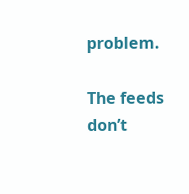problem.

The feeds don’t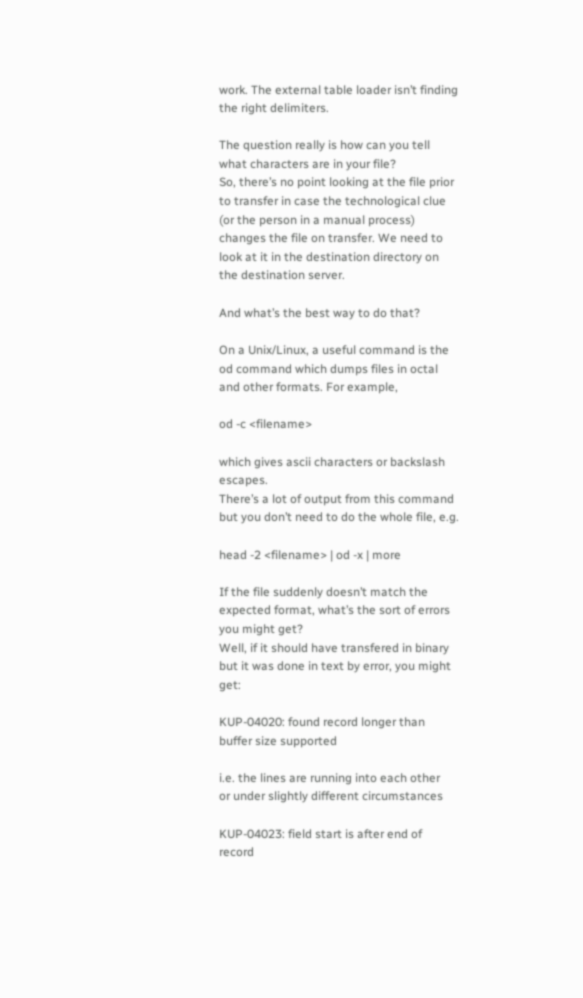work. The external table loader isn’t finding the right delimiters.

The question really is how can you tell what characters are in your file?
So, there’s no point looking at the file prior to transfer in case the technological clue (or the person in a manual process) changes the file on transfer. We need to look at it in the destination directory on the destination server.

And what’s the best way to do that?

On a Unix/Linux, a useful command is the od command which dumps files in octal and other formats. For example,

od -c <filename>

which gives ascii characters or backslash escapes.
There’s a lot of output from this command but you don’t need to do the whole file, e.g.

head -2 <filename> | od -x | more

If the file suddenly doesn’t match the expected format, what’s the sort of errors you might get?
Well, if it should have transfered in binary but it was done in text by error, you might get:

KUP-04020: found record longer than buffer size supported

i.e. the lines are running into each other
or under slightly different circumstances

KUP-04023: field start is after end of record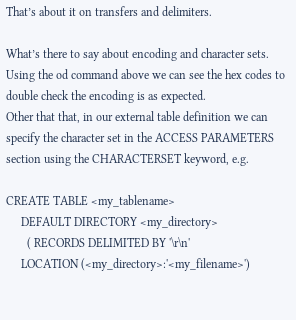That’s about it on transfers and delimiters.

What’s there to say about encoding and character sets.
Using the od command above we can see the hex codes to double check the encoding is as expected.
Other that that, in our external table definition we can specify the character set in the ACCESS PARAMETERS section using the CHARACTERSET keyword, e.g.

CREATE TABLE <my_tablename>
     DEFAULT DIRECTORY <my_directory>
       ( RECORDS DELIMITED BY '\r\n'
     LOCATION (<my_directory>:'<my_filename>')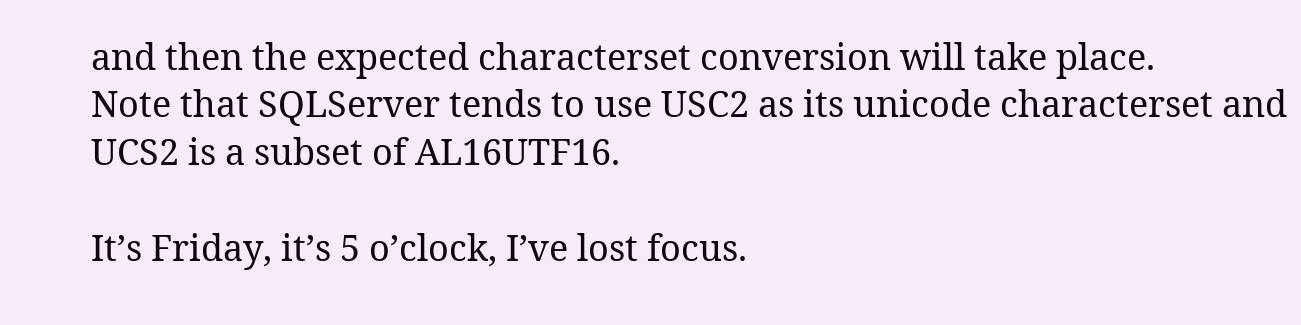and then the expected characterset conversion will take place.
Note that SQLServer tends to use USC2 as its unicode characterset and UCS2 is a subset of AL16UTF16.

It’s Friday, it’s 5 o’clock, I’ve lost focus.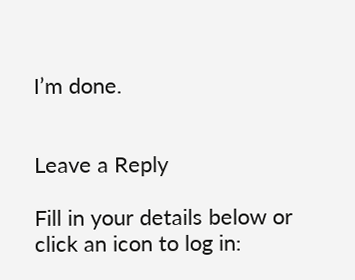I’m done.


Leave a Reply

Fill in your details below or click an icon to log in: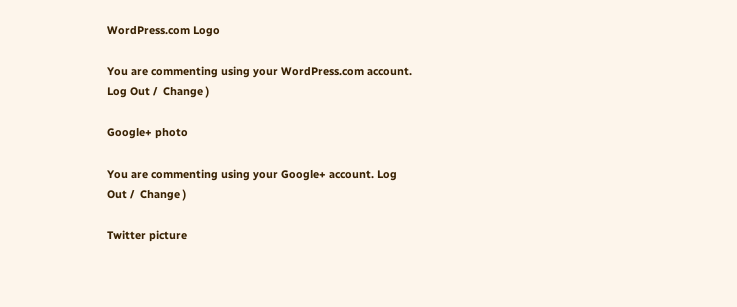WordPress.com Logo

You are commenting using your WordPress.com account. Log Out /  Change )

Google+ photo

You are commenting using your Google+ account. Log Out /  Change )

Twitter picture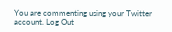You are commenting using your Twitter account. Log Out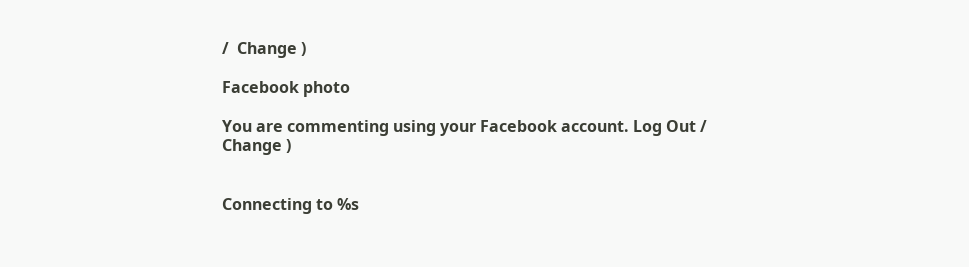/  Change )

Facebook photo

You are commenting using your Facebook account. Log Out /  Change )


Connecting to %s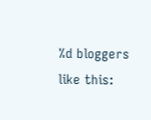%d bloggers like this: